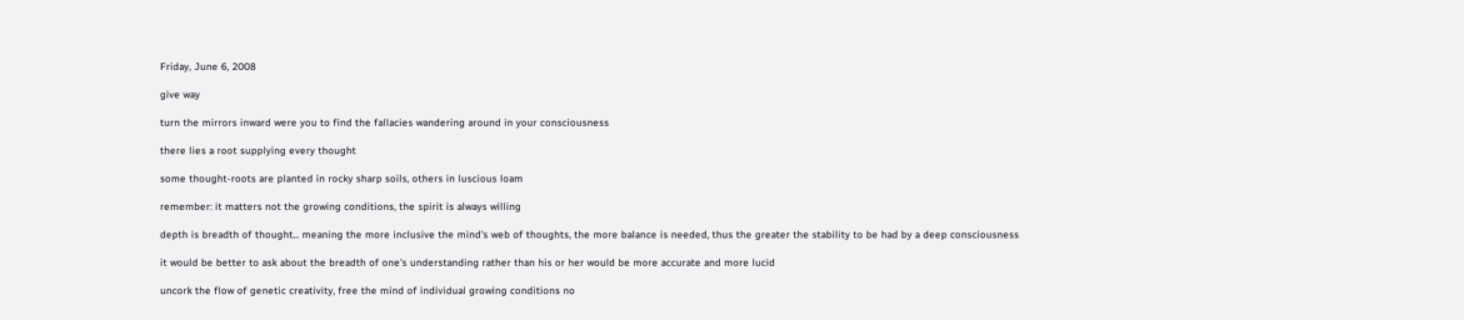Friday, June 6, 2008

give way

turn the mirrors inward were you to find the fallacies wandering around in your consciousness

there lies a root supplying every thought

some thought-roots are planted in rocky sharp soils, others in luscious loam

remember: it matters not the growing conditions, the spirit is always willing

depth is breadth of thought... meaning the more inclusive the mind's web of thoughts, the more balance is needed, thus the greater the stability to be had by a deep consciousness

it would be better to ask about the breadth of one's understanding rather than his or her would be more accurate and more lucid

uncork the flow of genetic creativity, free the mind of individual growing conditions no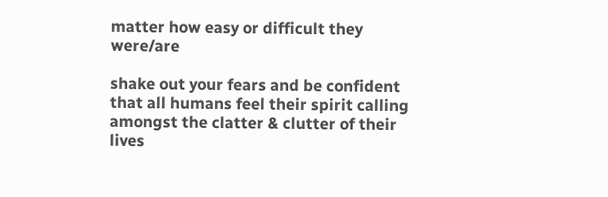matter how easy or difficult they were/are

shake out your fears and be confident that all humans feel their spirit calling amongst the clatter & clutter of their lives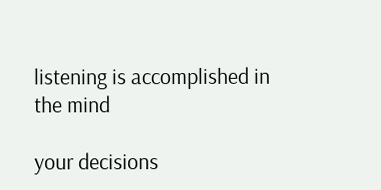listening is accomplished in the mind

your decisions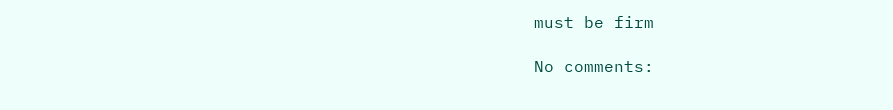must be firm

No comments: